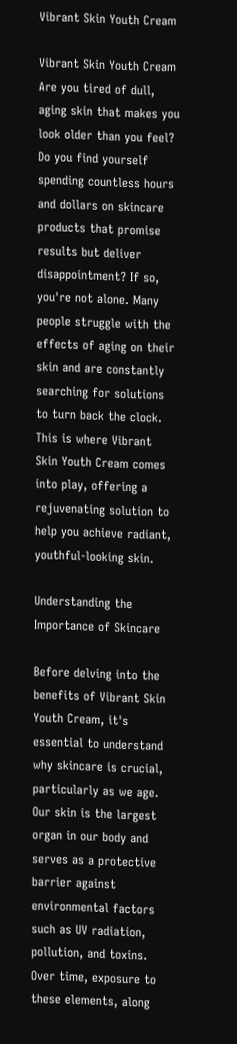Vibrant Skin Youth Cream

Vibrant Skin Youth Cream
Are you tired of dull, aging skin that makes you look older than you feel? Do you find yourself spending countless hours and dollars on skincare products that promise results but deliver disappointment? If so, you're not alone. Many people struggle with the effects of aging on their skin and are constantly searching for solutions to turn back the clock. This is where Vibrant Skin Youth Cream comes into play, offering a rejuvenating solution to help you achieve radiant, youthful-looking skin.

Understanding the Importance of Skincare

Before delving into the benefits of Vibrant Skin Youth Cream, it's essential to understand why skincare is crucial, particularly as we age. Our skin is the largest organ in our body and serves as a protective barrier against environmental factors such as UV radiation, pollution, and toxins. Over time, exposure to these elements, along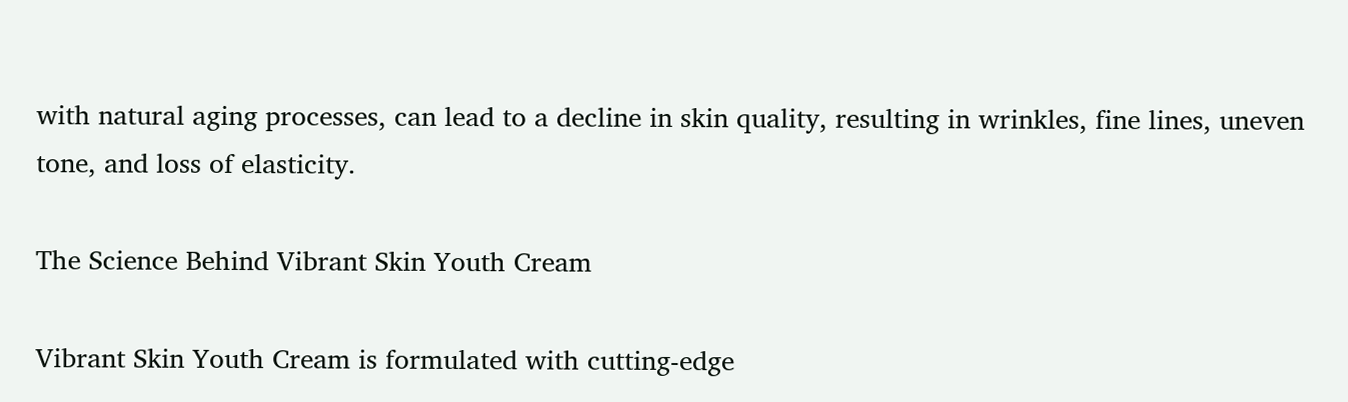with natural aging processes, can lead to a decline in skin quality, resulting in wrinkles, fine lines, uneven tone, and loss of elasticity.

The Science Behind Vibrant Skin Youth Cream

Vibrant Skin Youth Cream is formulated with cutting-edge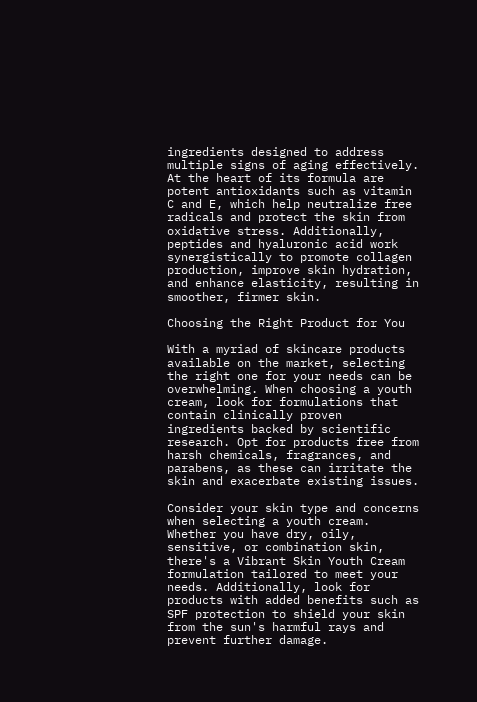ingredients designed to address multiple signs of aging effectively. At the heart of its formula are potent antioxidants such as vitamin C and E, which help neutralize free radicals and protect the skin from oxidative stress. Additionally, peptides and hyaluronic acid work synergistically to promote collagen production, improve skin hydration, and enhance elasticity, resulting in smoother, firmer skin.

Choosing the Right Product for You

With a myriad of skincare products available on the market, selecting the right one for your needs can be overwhelming. When choosing a youth cream, look for formulations that contain clinically proven ingredients backed by scientific research. Opt for products free from harsh chemicals, fragrances, and parabens, as these can irritate the skin and exacerbate existing issues.

Consider your skin type and concerns when selecting a youth cream. Whether you have dry, oily, sensitive, or combination skin, there's a Vibrant Skin Youth Cream formulation tailored to meet your needs. Additionally, look for products with added benefits such as SPF protection to shield your skin from the sun's harmful rays and prevent further damage.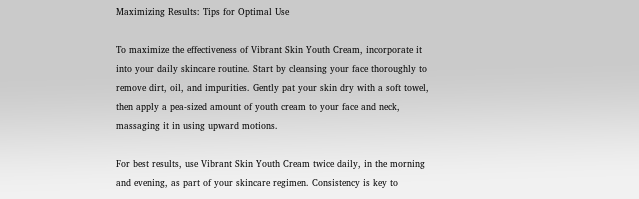Maximizing Results: Tips for Optimal Use

To maximize the effectiveness of Vibrant Skin Youth Cream, incorporate it into your daily skincare routine. Start by cleansing your face thoroughly to remove dirt, oil, and impurities. Gently pat your skin dry with a soft towel, then apply a pea-sized amount of youth cream to your face and neck, massaging it in using upward motions.

For best results, use Vibrant Skin Youth Cream twice daily, in the morning and evening, as part of your skincare regimen. Consistency is key to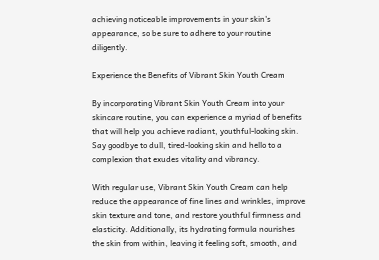achieving noticeable improvements in your skin's appearance, so be sure to adhere to your routine diligently.

Experience the Benefits of Vibrant Skin Youth Cream

By incorporating Vibrant Skin Youth Cream into your skincare routine, you can experience a myriad of benefits that will help you achieve radiant, youthful-looking skin. Say goodbye to dull, tired-looking skin and hello to a complexion that exudes vitality and vibrancy.

With regular use, Vibrant Skin Youth Cream can help reduce the appearance of fine lines and wrinkles, improve skin texture and tone, and restore youthful firmness and elasticity. Additionally, its hydrating formula nourishes the skin from within, leaving it feeling soft, smooth, and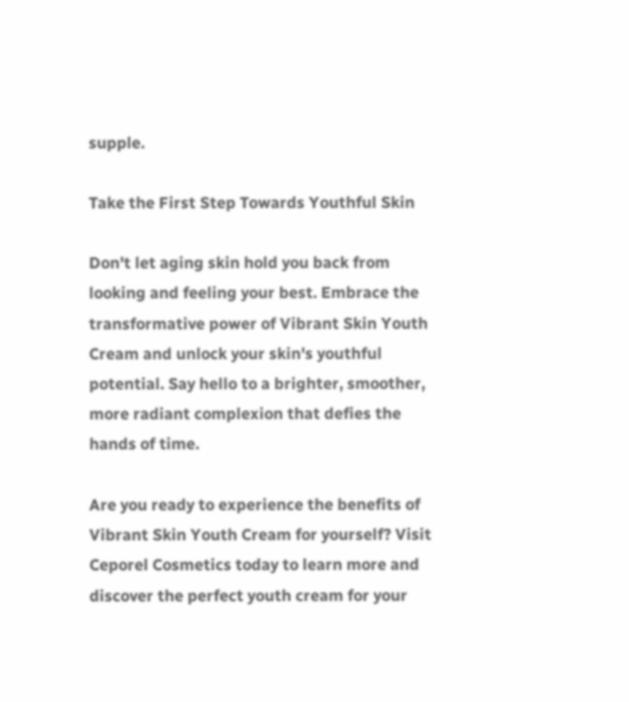supple.

Take the First Step Towards Youthful Skin

Don't let aging skin hold you back from looking and feeling your best. Embrace the transformative power of Vibrant Skin Youth Cream and unlock your skin's youthful potential. Say hello to a brighter, smoother, more radiant complexion that defies the hands of time.

Are you ready to experience the benefits of Vibrant Skin Youth Cream for yourself? Visit Ceporel Cosmetics today to learn more and discover the perfect youth cream for your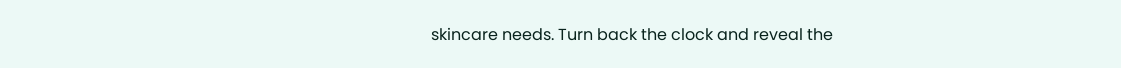skincare needs. Turn back the clock and reveal the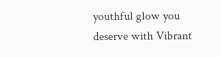youthful glow you deserve with Vibrant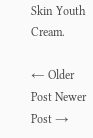Skin Youth Cream.

← Older Post Newer Post →